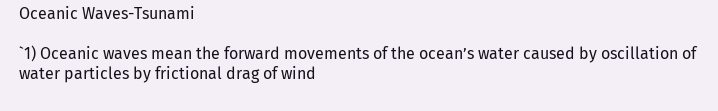Oceanic Waves-Tsunami

`1) Oceanic waves mean the forward movements of the ocean’s water caused by oscillation of water particles by frictional drag of wind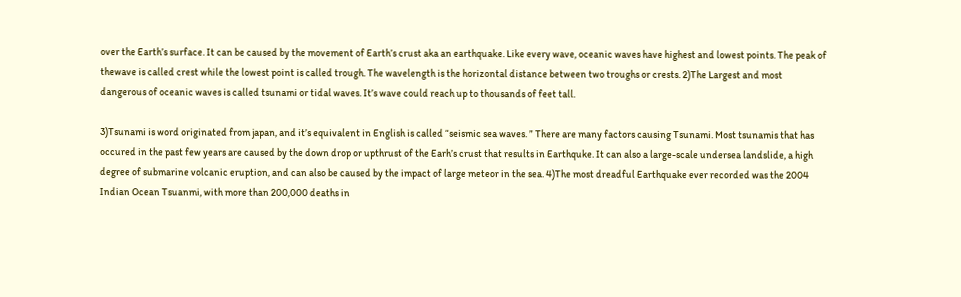over the Earth’s surface. It can be caused by the movement of Earth’s crust aka an earthquake. Like every wave, oceanic waves have highest and lowest points. The peak of thewave is called crest while the lowest point is called trough. The wavelength is the horizontal distance between two troughs or crests. 2)The Largest and most dangerous of oceanic waves is called tsunami or tidal waves. It’s wave could reach up to thousands of feet tall.

3)Tsunami is word originated from japan, and it’s equivalent in English is called “seismic sea waves. ” There are many factors causing Tsunami. Most tsunamis that has occured in the past few years are caused by the down drop or upthrust of the Earh’s crust that results in Earthquke. It can also a large-scale undersea landslide, a high degree of submarine volcanic eruption, and can also be caused by the impact of large meteor in the sea. 4)The most dreadful Earthquake ever recorded was the 2004 Indian Ocean Tsuanmi, with more than 200,000 deaths in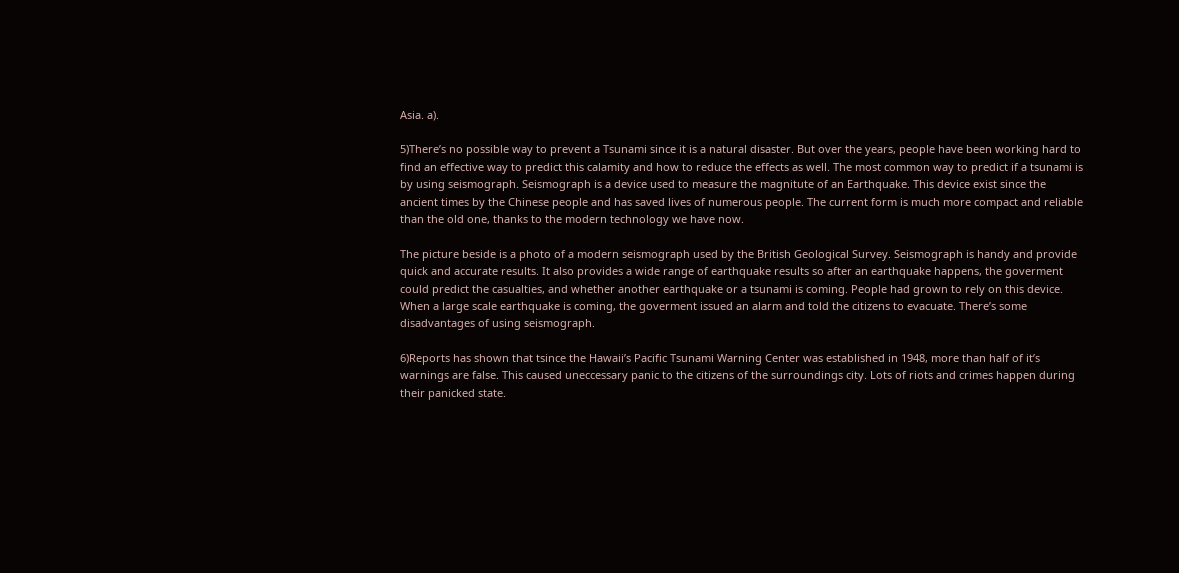Asia. a).

5)There’s no possible way to prevent a Tsunami since it is a natural disaster. But over the years, people have been working hard to find an effective way to predict this calamity and how to reduce the effects as well. The most common way to predict if a tsunami is by using seismograph. Seismograph is a device used to measure the magnitute of an Earthquake. This device exist since the ancient times by the Chinese people and has saved lives of numerous people. The current form is much more compact and reliable than the old one, thanks to the modern technology we have now.

The picture beside is a photo of a modern seismograph used by the British Geological Survey. Seismograph is handy and provide quick and accurate results. It also provides a wide range of earthquake results so after an earthquake happens, the goverment could predict the casualties, and whether another earthquake or a tsunami is coming. People had grown to rely on this device. When a large scale earthquake is coming, the goverment issued an alarm and told the citizens to evacuate. There’s some disadvantages of using seismograph.

6)Reports has shown that tsince the Hawaii’s Pacific Tsunami Warning Center was established in 1948, more than half of it’s warnings are false. This caused uneccessary panic to the citizens of the surroundings city. Lots of riots and crimes happen during their panicked state.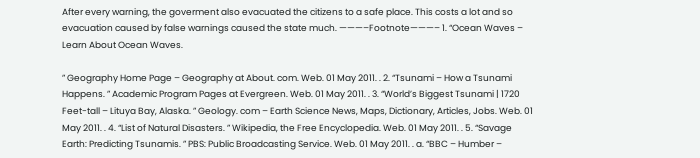After every warning, the goverment also evacuated the citizens to a safe place. This costs a lot and so evacuation caused by false warnings caused the state much. ———–Footnote———– 1. “Ocean Waves – Learn About Ocean Waves.

” Geography Home Page – Geography at About. com. Web. 01 May 2011. . 2. “Tsunami – How a Tsunami Happens. ” Academic Program Pages at Evergreen. Web. 01 May 2011. . 3. “World’s Biggest Tsunami | 1720 Feet-tall – Lituya Bay, Alaska. ” Geology. com – Earth Science News, Maps, Dictionary, Articles, Jobs. Web. 01 May 2011. . 4. “List of Natural Disasters. ” Wikipedia, the Free Encyclopedia. Web. 01 May 2011. . 5. “Savage Earth: Predicting Tsunamis. ” PBS: Public Broadcasting Service. Web. 01 May 2011. . a. “BBC – Humber –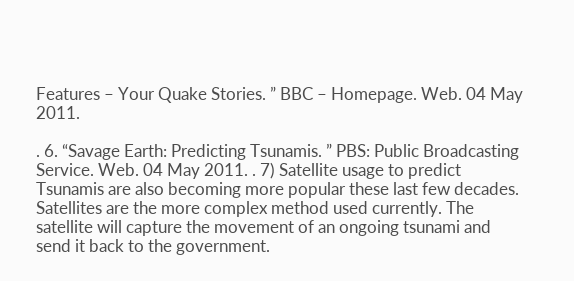Features – Your Quake Stories. ” BBC – Homepage. Web. 04 May 2011.

. 6. “Savage Earth: Predicting Tsunamis. ” PBS: Public Broadcasting Service. Web. 04 May 2011. . 7) Satellite usage to predict Tsunamis are also becoming more popular these last few decades. Satellites are the more complex method used currently. The satellite will capture the movement of an ongoing tsunami and send it back to the government.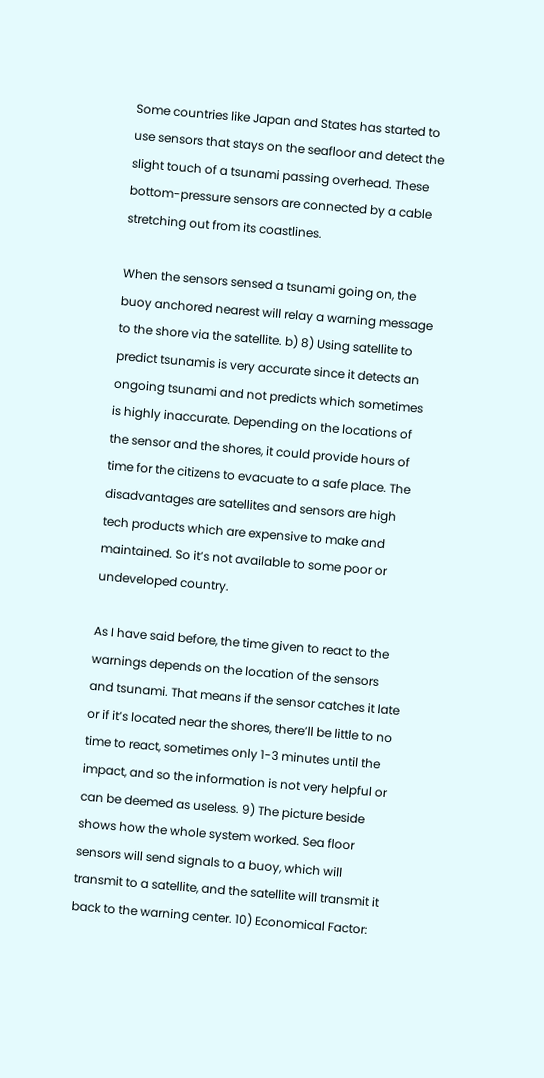Some countries like Japan and States has started to use sensors that stays on the seafloor and detect the slight touch of a tsunami passing overhead. These bottom-pressure sensors are connected by a cable stretching out from its coastlines.

When the sensors sensed a tsunami going on, the buoy anchored nearest will relay a warning message to the shore via the satellite. b) 8) Using satellite to predict tsunamis is very accurate since it detects an ongoing tsunami and not predicts which sometimes is highly inaccurate. Depending on the locations of the sensor and the shores, it could provide hours of time for the citizens to evacuate to a safe place. The disadvantages are satellites and sensors are high tech products which are expensive to make and maintained. So it’s not available to some poor or undeveloped country.

As I have said before, the time given to react to the warnings depends on the location of the sensors and tsunami. That means if the sensor catches it late or if it’s located near the shores, there’ll be little to no time to react, sometimes only 1-3 minutes until the impact, and so the information is not very helpful or can be deemed as useless. 9) The picture beside shows how the whole system worked. Sea floor sensors will send signals to a buoy, which will transmit to a satellite, and the satellite will transmit it back to the warning center. 10) Economical Factor: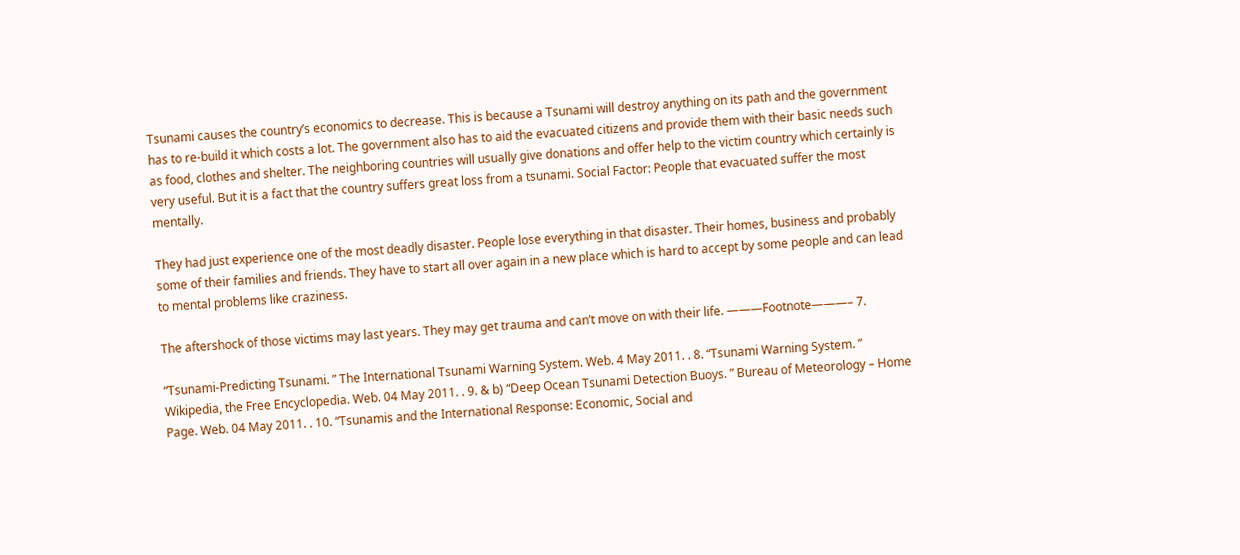Tsunami causes the country’s economics to decrease. This is because a Tsunami will destroy anything on its path and the government has to re-build it which costs a lot. The government also has to aid the evacuated citizens and provide them with their basic needs such as food, clothes and shelter. The neighboring countries will usually give donations and offer help to the victim country which certainly is very useful. But it is a fact that the country suffers great loss from a tsunami. Social Factor: People that evacuated suffer the most mentally.

They had just experience one of the most deadly disaster. People lose everything in that disaster. Their homes, business and probably some of their families and friends. They have to start all over again in a new place which is hard to accept by some people and can lead to mental problems like craziness.

The aftershock of those victims may last years. They may get trauma and can’t move on with their life. ———Footnote———– 7.

“Tsunami-Predicting Tsunami. ” The International Tsunami Warning System. Web. 4 May 2011. . 8. “Tsunami Warning System. ” Wikipedia, the Free Encyclopedia. Web. 04 May 2011. . 9. & b) “Deep Ocean Tsunami Detection Buoys. ” Bureau of Meteorology – Home Page. Web. 04 May 2011. . 10. “Tsunamis and the International Response: Economic, Social and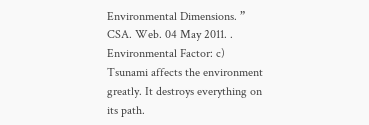Environmental Dimensions. ” CSA. Web. 04 May 2011. . Environmental Factor: c) Tsunami affects the environment greatly. It destroys everything on its path.